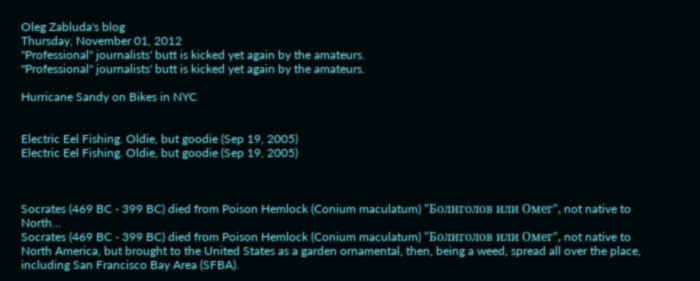Oleg Zabluda's blog
Thursday, November 01, 2012
"Professional" journalists' butt is kicked yet again by the amateurs.
"Professional" journalists' butt is kicked yet again by the amateurs.

Hurricane Sandy on Bikes in NYC


Electric Eel Fishing. Oldie, but goodie (Sep 19, 2005)
Electric Eel Fishing. Oldie, but goodie (Sep 19, 2005)



Socrates (469 BC - 399 BC) died from Poison Hemlock (Conium maculatum) "Болиголов или Омег", not native to North...
Socrates (469 BC - 399 BC) died from Poison Hemlock (Conium maculatum) "Болиголов или Омег", not native to North America, but brought to the United States as a garden ornamental, then, being a weed, spread all over the place, including San Francisco Bay Area (SFBA).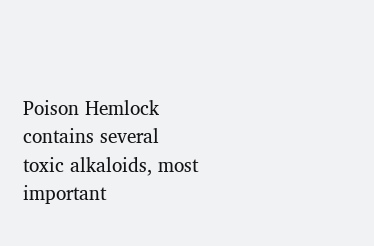Poison Hemlock contains several toxic alkaloids, most important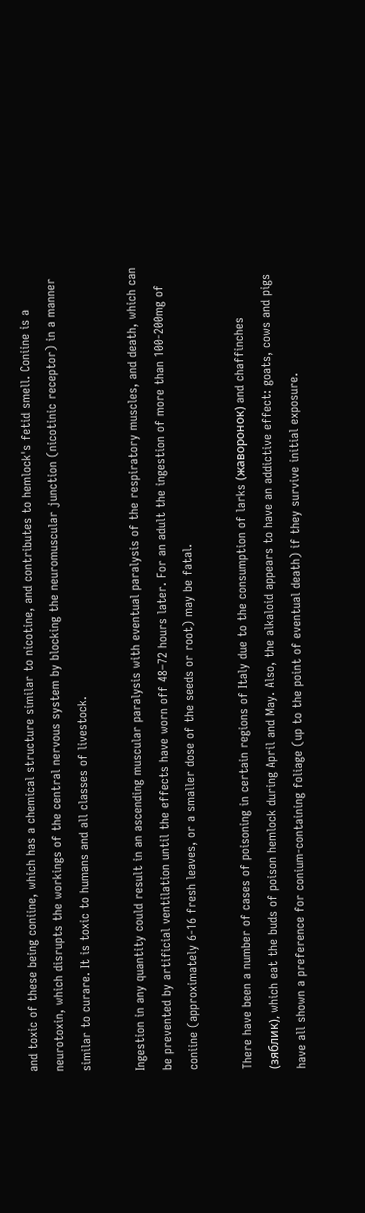and toxic of these being coniine, which has a chemical structure similar to nicotine, and contributes to hemlock's fetid smell. Coniine is a neurotoxin, which disrupts the workings of the central nervous system by blocking the neuromuscular junction (nicotinic receptor) in a manner similar to curare. It is toxic to humans and all classes of livestock.

Ingestion in any quantity could result in an ascending muscular paralysis with eventual paralysis of the respiratory muscles, and death, which can be prevented by artificial ventilation until the effects have worn off 48–72 hours later. For an adult the ingestion of more than 100-200mg of coniine (approximately 6-16 fresh leaves, or a smaller dose of the seeds or root) may be fatal.

There have been a number of cases of poisoning in certain regions of Italy due to the consumption of larks (жаворонок) and chaffinches (зяблик), which eat the buds of poison hemlock during April and May. Also, the alkaloid appears to have an addictive effect: goats, cows and pigs have all shown a preference for conium-containing foliage (up to the point of eventual death) if they survive initial exposure.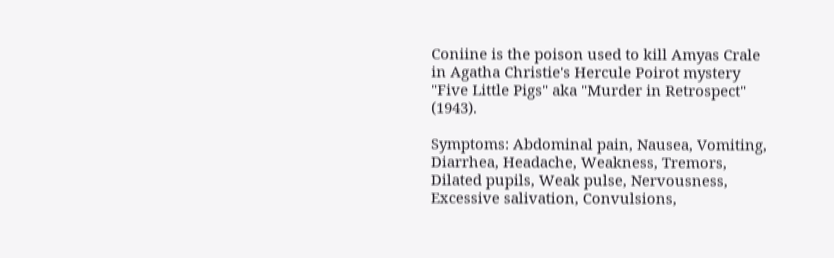Coniine is the poison used to kill Amyas Crale in Agatha Christie's Hercule Poirot mystery "Five Little Pigs" aka "Murder in Retrospect" (1943).

Symptoms: Abdominal pain, Nausea, Vomiting, Diarrhea, Headache, Weakness, Tremors, Dilated pupils, Weak pulse, Nervousness, Excessive salivation, Convulsions,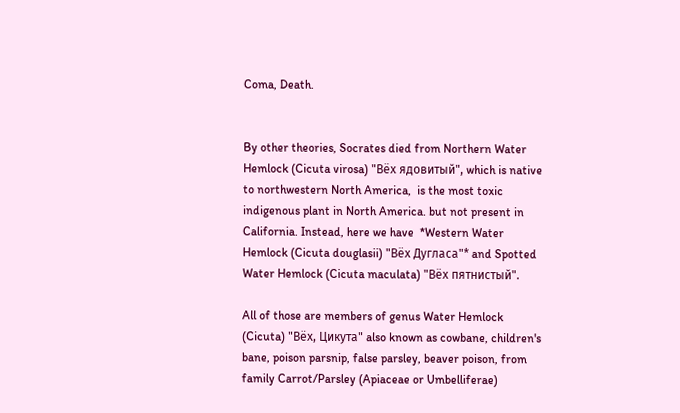Coma, Death.


By other theories, Socrates died from Northern Water Hemlock (Cicuta virosa) "Вёх ядовитый", which is native to northwestern North America,  is the most toxic indigenous plant in North America. but not present in California. Instead, here we have  *Western Water Hemlock (Cicuta douglasii) "Вёх Дугласа"* and Spotted Water Hemlock (Cicuta maculata) "Вёх пятнистый".

All of those are members of genus Water Hemlock (Cicuta) "Вёх, Цикута" also known as cowbane, children's bane, poison parsnip, false parsley, beaver poison, from family Carrot/Parsley (Apiaceae or Umbelliferae)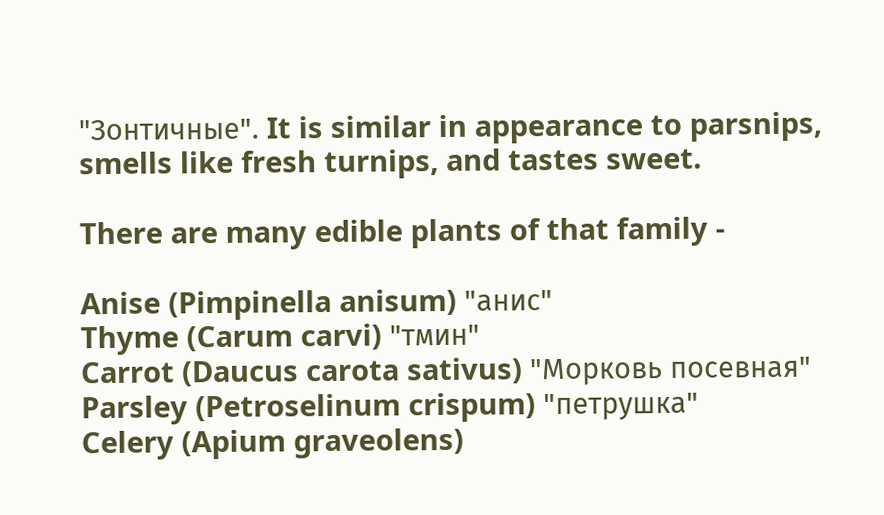"Зонтичные". It is similar in appearance to parsnips, smells like fresh turnips, and tastes sweet.

There are many edible plants of that family -

Anise (Pimpinella anisum) "анис"
Thyme (Carum carvi) "тмин"
Carrot (Daucus carota sativus) "Морковь посевная"
Parsley (Petroselinum crispum) "петрушка"
Celery (Apium graveolens)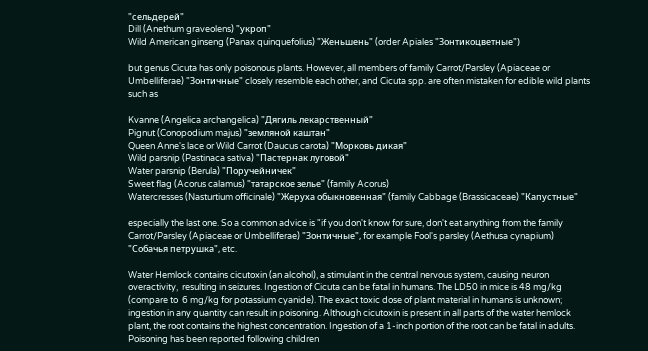"сельдерей"
Dill (Anethum graveolens) "укроп"
Wild American ginseng (Panax quinquefolius) "Женьшень" (order Apiales "Зонтикоцветные")

but genus Cicuta has only poisonous plants. However, all members of family Carrot/Parsley (Apiaceae or Umbelliferae) "Зонтичные" closely resemble each other, and Cicuta spp. are often mistaken for edible wild plants such as

Kvanne (Angelica archangelica) "Дягиль лекарственный"
Pignut (Conopodium majus) "земляной каштан"
Queen Anne's lace or Wild Carrot (Daucus carota) "Морковь дикая"
Wild parsnip (Pastinaca sativa) "Пастернак луговой"
Water parsnip (Berula) "Поручейничек"
Sweet flag (Acorus calamus) "татарское зелье" (family Acorus)
Watercresses (Nasturtium officinale) "Жеруха обыкновенная" (family Cabbage (Brassicaceae) "Капустные"

especially the last one. So a common advice is "if you don't know for sure, don't eat anything from the family Carrot/Parsley (Apiaceae or Umbelliferae) "Зонтичные", for example Fool's parsley (Aethusa cynapium) "Собачья петрушка", etc.

Water Hemlock contains cicutoxin (an alcohol), a stimulant in the central nervous system, causing neuron overactivity,  resulting in seizures. Ingestion of Cicuta can be fatal in humans. The LD50 in mice is 48 mg/kg (compare to  6 mg/kg for potassium cyanide). The exact toxic dose of plant material in humans is unknown; ingestion in any quantity can result in poisoning. Although cicutoxin is present in all parts of the water hemlock plant, the root contains the highest concentration. Ingestion of a 1-inch portion of the root can be fatal in adults. Poisoning has been reported following children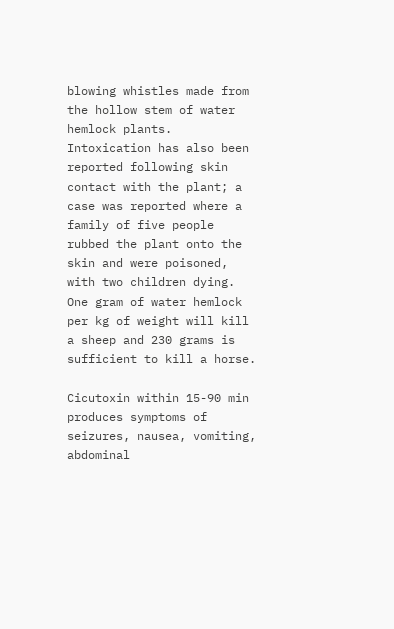blowing whistles made from the hollow stem of water hemlock plants. Intoxication has also been reported following skin contact with the plant; a case was reported where a family of five people rubbed the plant onto the skin and were poisoned, with two children dying. One gram of water hemlock per kg of weight will kill a sheep and 230 grams is sufficient to kill a horse.

Cicutoxin within 15-90 min produces symptoms of seizures, nausea, vomiting, abdominal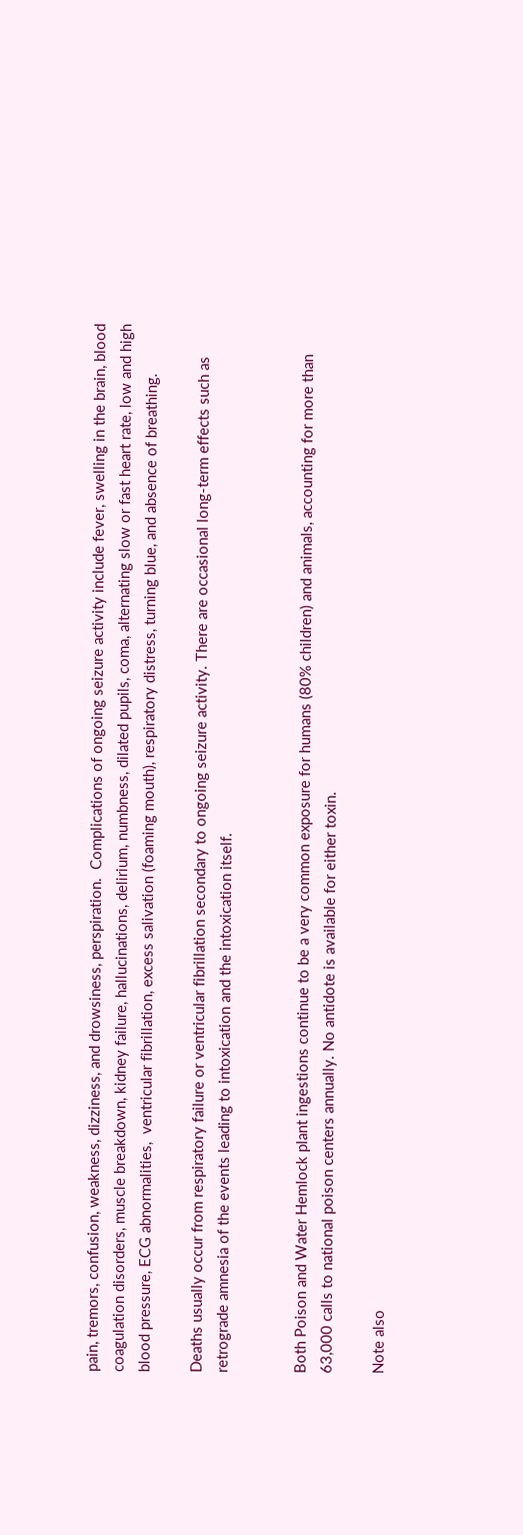pain, tremors, confusion, weakness, dizziness, and drowsiness, perspiration.  Complications of ongoing seizure activity include fever, swelling in the brain, blood coagulation disorders, muscle breakdown, kidney failure, hallucinations, delirium, numbness, dilated pupils, coma, alternating slow or fast heart rate, low and high blood pressure, ECG abnormalities,  ventricular fibrillation, excess salivation (foaming mouth), respiratory distress, turning blue, and absence of breathing.

Deaths usually occur from respiratory failure or ventricular fibrillation secondary to ongoing seizure activity. There are occasional long-term effects such as retrograde amnesia of the events leading to intoxication and the intoxication itself.


Both Poison and Water Hemlock plant ingestions continue to be a very common exposure for humans (80% children) and animals, accounting for more than 63,000 calls to national poison centers annually. No antidote is available for either toxin.

Note also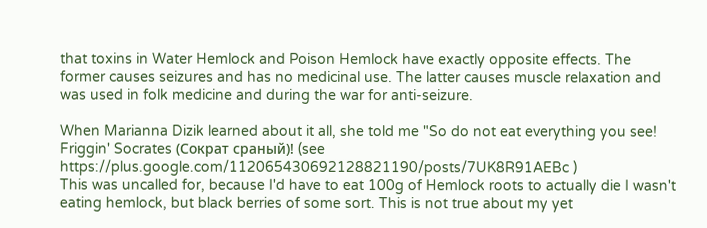that toxins in Water Hemlock and Poison Hemlock have exactly opposite effects. The former causes seizures and has no medicinal use. The latter causes muscle relaxation and was used in folk medicine and during the war for anti-seizure.

When Marianna Dizik learned about it all, she told me "So do not eat everything you see! Friggin' Socrates (Сократ сраный)! (see
https://plus.google.com/112065430692128821190/posts/7UK8R91AEBc )
This was uncalled for, because I'd have to eat 100g of Hemlock roots to actually die I wasn't eating hemlock, but black berries of some sort. This is not true about my yet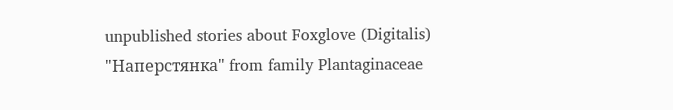unpublished stories about Foxglove (Digitalis) "Наперстянка" from family Plantaginaceae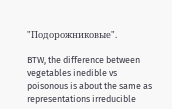"Подорожниковые".

BTW, the difference between vegetables inedible vs poisonous is about the same as representations irreducible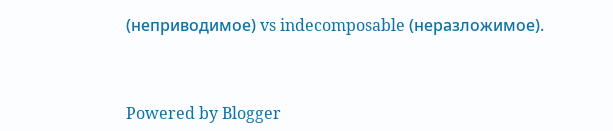(неприводимое) vs indecomposable (неразложимое).



Powered by Blogger